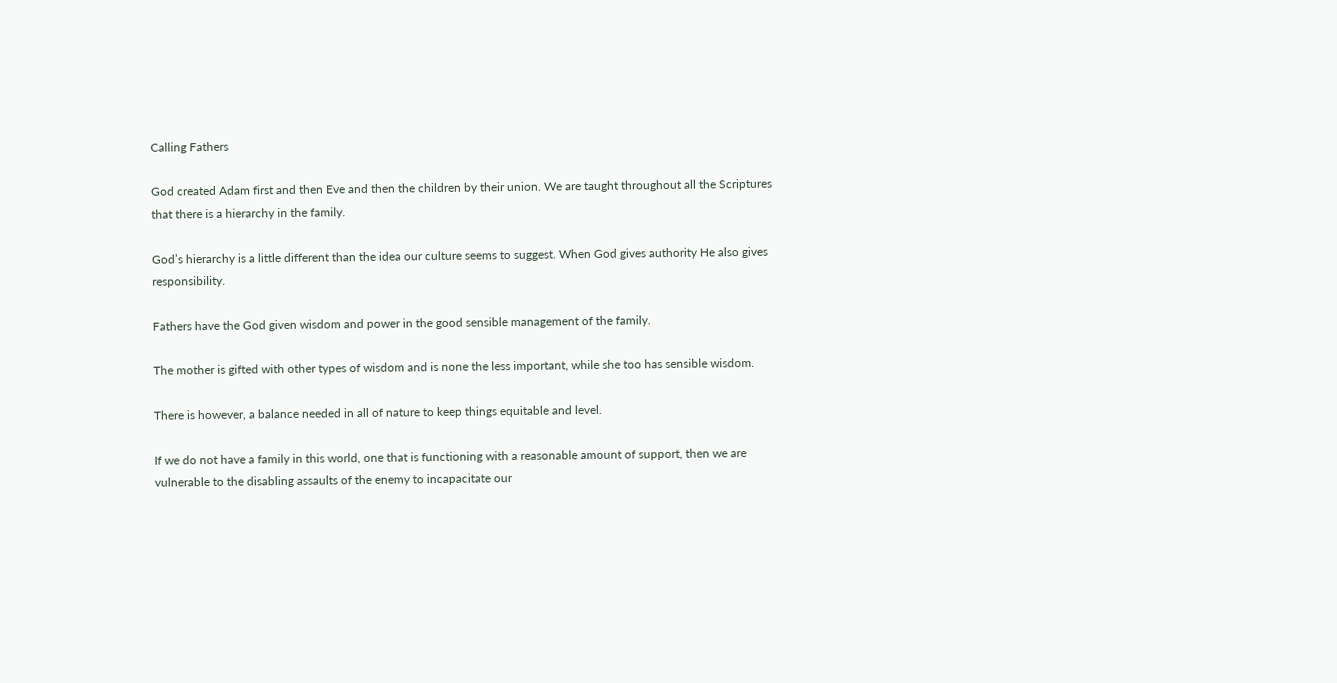Calling Fathers

God created Adam first and then Eve and then the children by their union. We are taught throughout all the Scriptures that there is a hierarchy in the family.

God’s hierarchy is a little different than the idea our culture seems to suggest. When God gives authority He also gives responsibility.

Fathers have the God given wisdom and power in the good sensible management of the family.

The mother is gifted with other types of wisdom and is none the less important, while she too has sensible wisdom.

There is however, a balance needed in all of nature to keep things equitable and level.

If we do not have a family in this world, one that is functioning with a reasonable amount of support, then we are vulnerable to the disabling assaults of the enemy to incapacitate our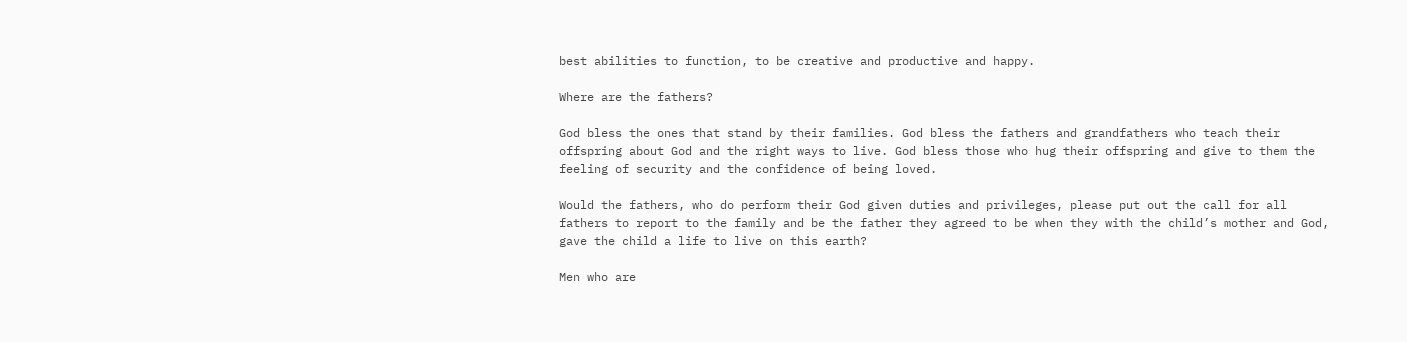best abilities to function, to be creative and productive and happy.

Where are the fathers?

God bless the ones that stand by their families. God bless the fathers and grandfathers who teach their offspring about God and the right ways to live. God bless those who hug their offspring and give to them the feeling of security and the confidence of being loved.

Would the fathers, who do perform their God given duties and privileges, please put out the call for all fathers to report to the family and be the father they agreed to be when they with the child’s mother and God, gave the child a life to live on this earth?

Men who are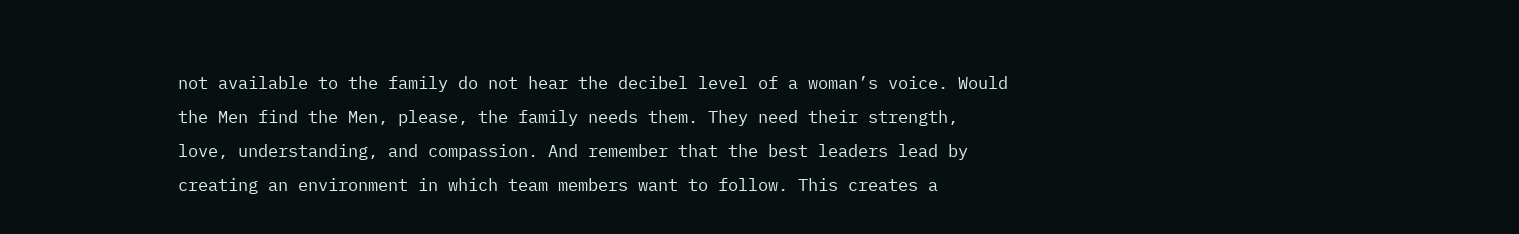not available to the family do not hear the decibel level of a woman’s voice. Would the Men find the Men, please, the family needs them. They need their strength, love, understanding, and compassion. And remember that the best leaders lead by creating an environment in which team members want to follow. This creates a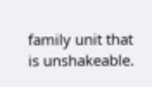family unit that is unshakeable.